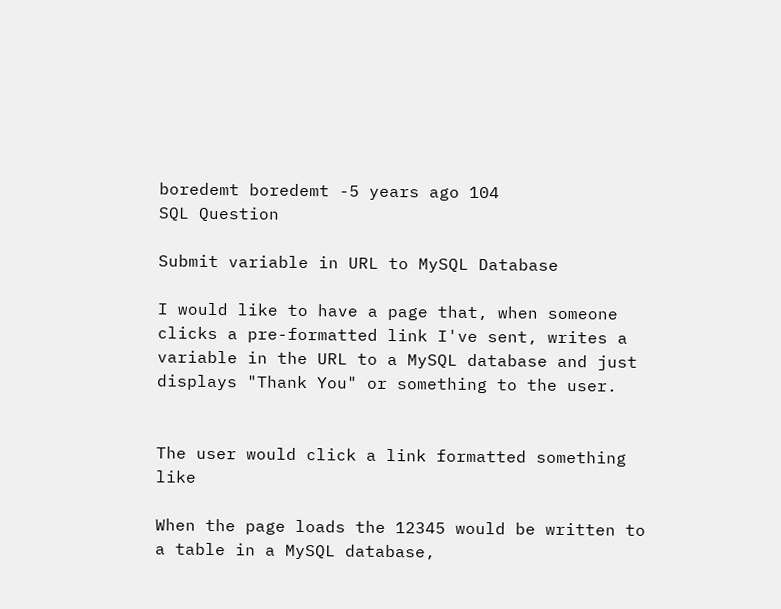boredemt boredemt -5 years ago 104
SQL Question

Submit variable in URL to MySQL Database

I would like to have a page that, when someone clicks a pre-formatted link I've sent, writes a variable in the URL to a MySQL database and just displays "Thank You" or something to the user.


The user would click a link formatted something like

When the page loads the 12345 would be written to a table in a MySQL database,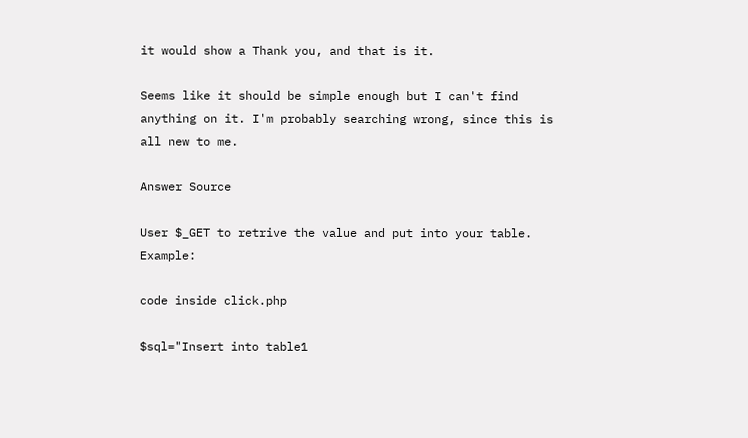it would show a Thank you, and that is it.

Seems like it should be simple enough but I can't find anything on it. I'm probably searching wrong, since this is all new to me.

Answer Source

User $_GET to retrive the value and put into your table. Example:

code inside click.php

$sql="Insert into table1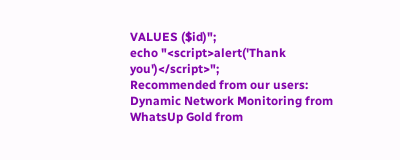VALUES ($id)";
echo "<script>alert('Thank you')</script>";
Recommended from our users: Dynamic Network Monitoring from WhatsUp Gold from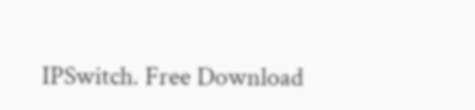IPSwitch. Free Download